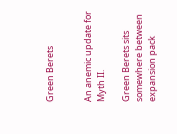Green Berets


An anemic update for Myth II.

Green Berets sits somewhere between expansion pack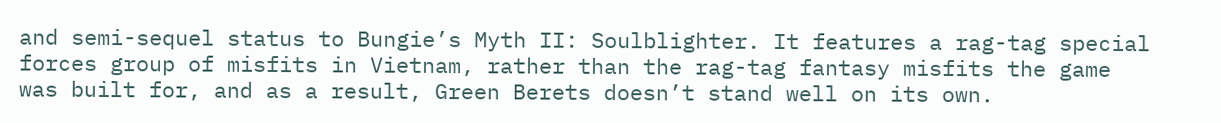and semi-sequel status to Bungie’s Myth II: Soulblighter. It features a rag-tag special forces group of misfits in Vietnam, rather than the rag-tag fantasy misfits the game was built for, and as a result, Green Berets doesn’t stand well on its own.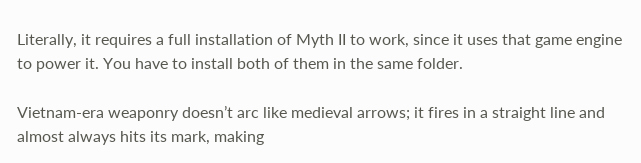Literally, it requires a full installation of Myth II to work, since it uses that game engine to power it. You have to install both of them in the same folder.

Vietnam-era weaponry doesn’t arc like medieval arrows; it fires in a straight line and almost always hits its mark, making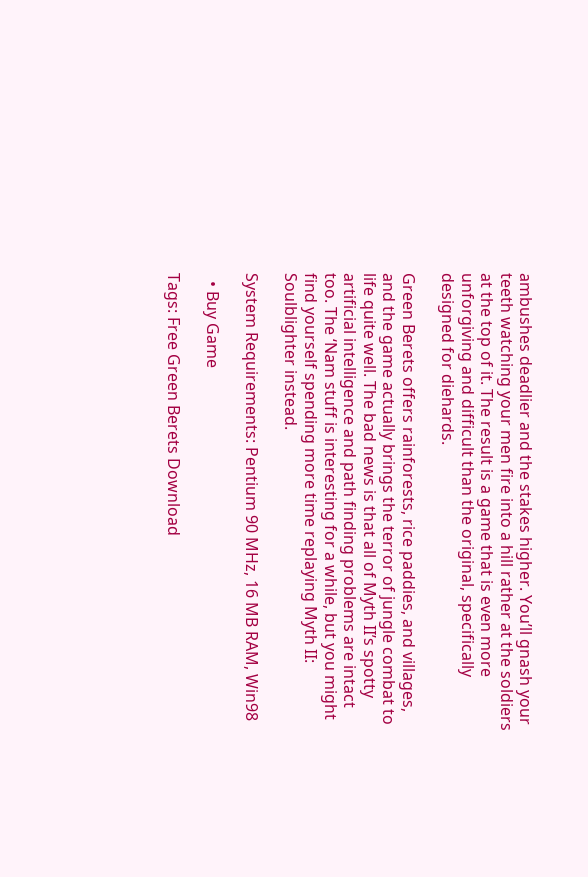ambushes deadlier and the stakes higher. You’ll gnash your teeth watching your men fire into a hill rather at the soldiers at the top of it. The result is a game that is even more unforgiving and difficult than the original, specifically designed for diehards.

Green Berets offers rainforests, rice paddies, and villages, and the game actually brings the terror of jungle combat to life quite well. The bad news is that all of Myth II’s spotty artificial intelligence and path finding problems are intact too. The ‘Nam stuff is interesting for a while, but you might find yourself spending more time replaying Myth II: Soulblighter instead.

System Requirements: Pentium 90 MHz, 16 MB RAM, Win98

  • Buy Game

Tags: Free Green Berets Download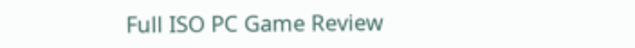Full ISO PC Game Review